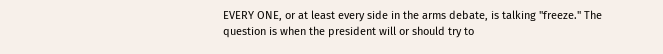EVERY ONE, or at least every side in the arms debate, is talking "freeze." The question is when the president will or should try to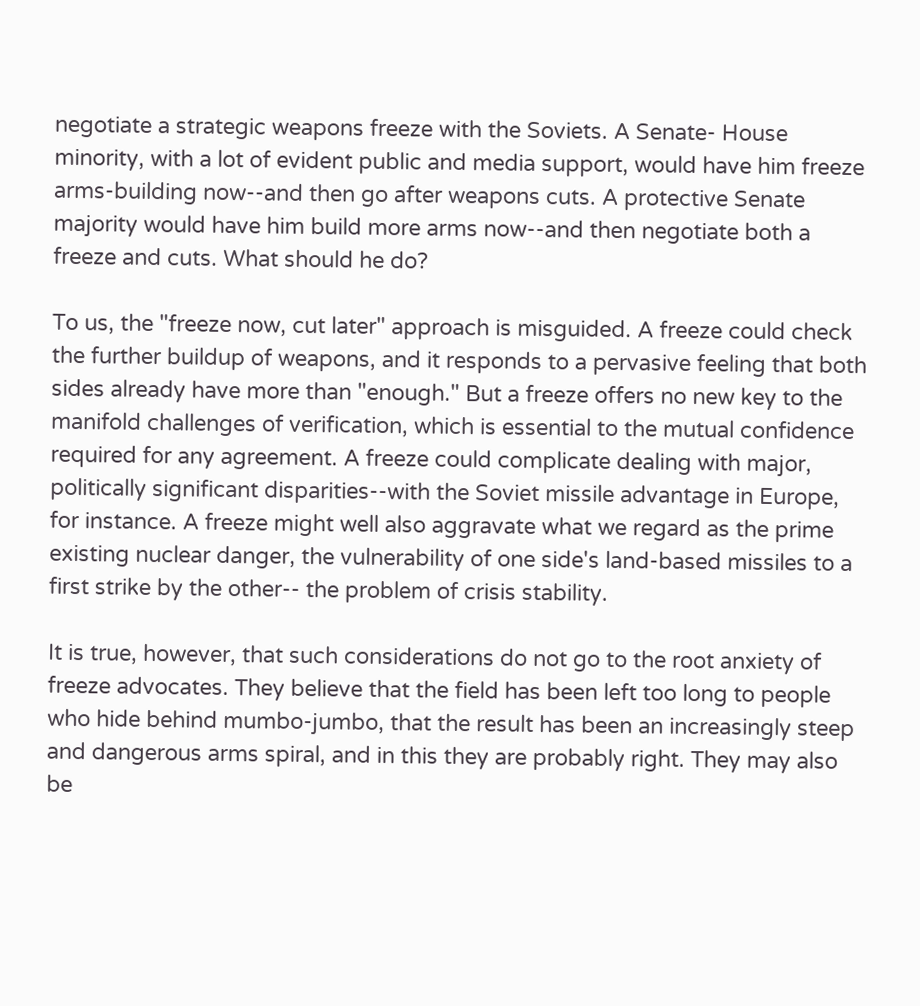negotiate a strategic weapons freeze with the Soviets. A Senate- House minority, with a lot of evident public and media support, would have him freeze arms-building now--and then go after weapons cuts. A protective Senate majority would have him build more arms now--and then negotiate both a freeze and cuts. What should he do?

To us, the "freeze now, cut later" approach is misguided. A freeze could check the further buildup of weapons, and it responds to a pervasive feeling that both sides already have more than "enough." But a freeze offers no new key to the manifold challenges of verification, which is essential to the mutual confidence required for any agreement. A freeze could complicate dealing with major, politically significant disparities--with the Soviet missile advantage in Europe, for instance. A freeze might well also aggravate what we regard as the prime existing nuclear danger, the vulnerability of one side's land-based missiles to a first strike by the other-- the problem of crisis stability.

It is true, however, that such considerations do not go to the root anxiety of freeze advocates. They believe that the field has been left too long to people who hide behind mumbo-jumbo, that the result has been an increasingly steep and dangerous arms spiral, and in this they are probably right. They may also be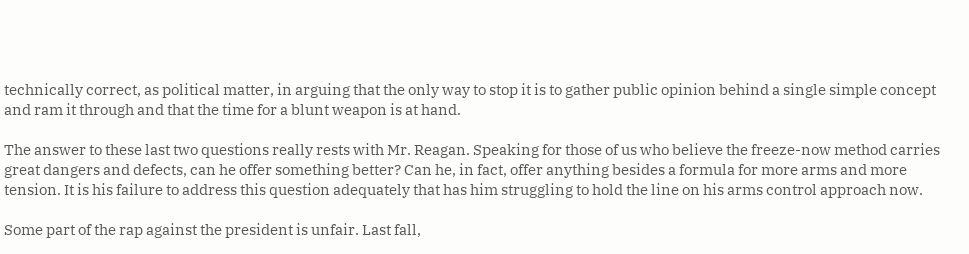technically correct, as political matter, in arguing that the only way to stop it is to gather public opinion behind a single simple concept and ram it through and that the time for a blunt weapon is at hand.

The answer to these last two questions really rests with Mr. Reagan. Speaking for those of us who believe the freeze-now method carries great dangers and defects, can he offer something better? Can he, in fact, offer anything besides a formula for more arms and more tension. It is his failure to address this question adequately that has him struggling to hold the line on his arms control approach now.

Some part of the rap against the president is unfair. Last fall,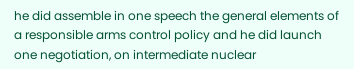he did assemble in one speech the general elements of a responsible arms control policy and he did launch one negotiation, on intermediate nuclear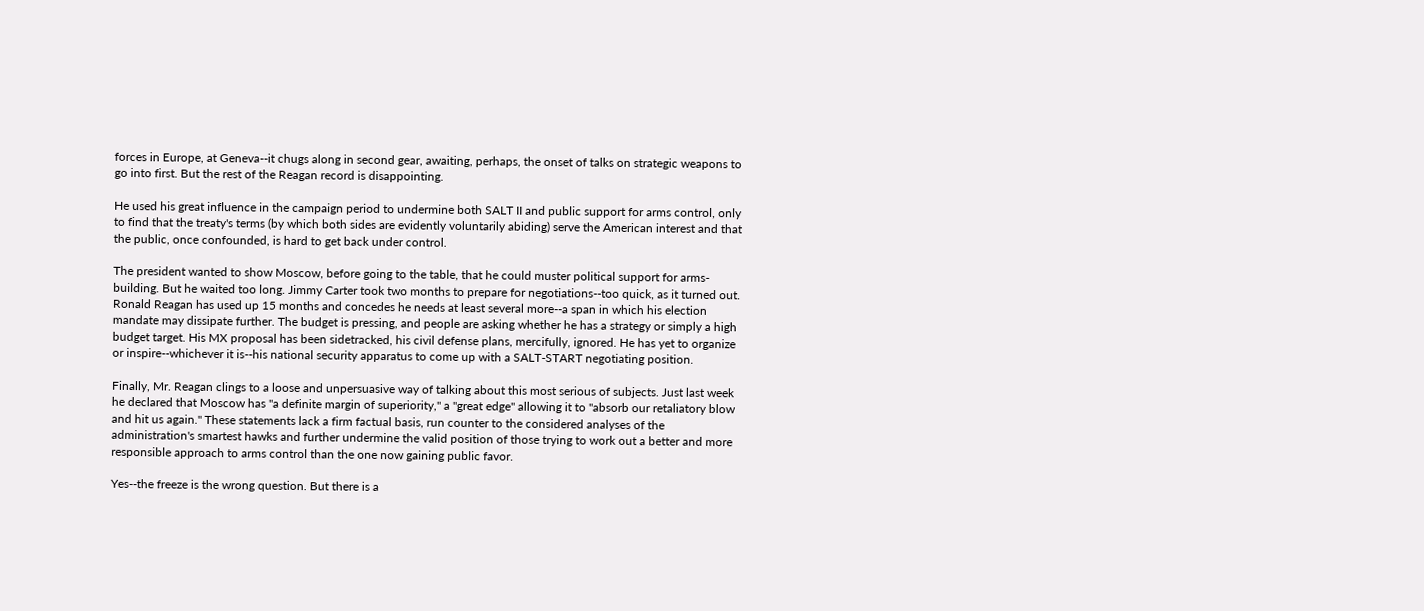forces in Europe, at Geneva--it chugs along in second gear, awaiting, perhaps, the onset of talks on strategic weapons to go into first. But the rest of the Reagan record is disappointing.

He used his great influence in the campaign period to undermine both SALT II and public support for arms control, only to find that the treaty's terms (by which both sides are evidently voluntarily abiding) serve the American interest and that the public, once confounded, is hard to get back under control.

The president wanted to show Moscow, before going to the table, that he could muster political support for arms-building. But he waited too long. Jimmy Carter took two months to prepare for negotiations--too quick, as it turned out. Ronald Reagan has used up 15 months and concedes he needs at least several more--a span in which his election mandate may dissipate further. The budget is pressing, and people are asking whether he has a strategy or simply a high budget target. His MX proposal has been sidetracked, his civil defense plans, mercifully, ignored. He has yet to organize or inspire--whichever it is--his national security apparatus to come up with a SALT-START negotiating position.

Finally, Mr. Reagan clings to a loose and unpersuasive way of talking about this most serious of subjects. Just last week he declared that Moscow has "a definite margin of superiority," a "great edge" allowing it to "absorb our retaliatory blow and hit us again." These statements lack a firm factual basis, run counter to the considered analyses of the administration's smartest hawks and further undermine the valid position of those trying to work out a better and more responsible approach to arms control than the one now gaining public favor.

Yes--the freeze is the wrong question. But there is a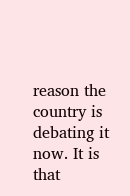reason the country is debating it now. It is that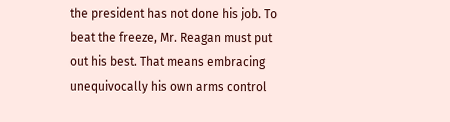the president has not done his job. To beat the freeze, Mr. Reagan must put out his best. That means embracing unequivocally his own arms control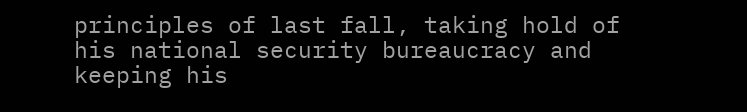principles of last fall, taking hold of his national security bureaucracy and keeping his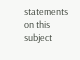statements on this subject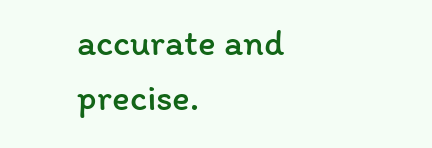accurate and precise.